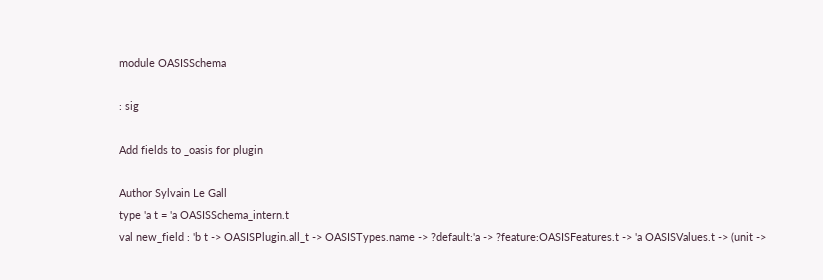module OASISSchema

: sig

Add fields to _oasis for plugin

Author Sylvain Le Gall
type 'a t = 'a OASISSchema_intern.t
val new_field : 'b t -> OASISPlugin.all_t -> OASISTypes.name -> ?default:'a -> ?feature:OASISFeatures.t -> 'a OASISValues.t -> (unit ->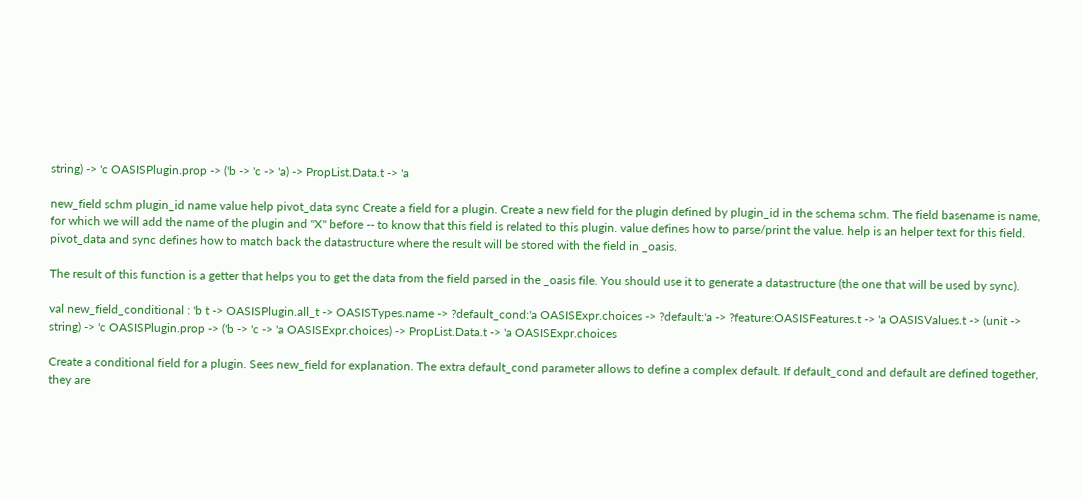string) -> 'c OASISPlugin.prop -> ('b -> 'c -> 'a) -> PropList.Data.t -> 'a

new_field schm plugin_id name value help pivot_data sync Create a field for a plugin. Create a new field for the plugin defined by plugin_id in the schema schm. The field basename is name, for which we will add the name of the plugin and "X" before -- to know that this field is related to this plugin. value defines how to parse/print the value. help is an helper text for this field. pivot_data and sync defines how to match back the datastructure where the result will be stored with the field in _oasis.

The result of this function is a getter that helps you to get the data from the field parsed in the _oasis file. You should use it to generate a datastructure (the one that will be used by sync).

val new_field_conditional : 'b t -> OASISPlugin.all_t -> OASISTypes.name -> ?default_cond:'a OASISExpr.choices -> ?default:'a -> ?feature:OASISFeatures.t -> 'a OASISValues.t -> (unit -> string) -> 'c OASISPlugin.prop -> ('b -> 'c -> 'a OASISExpr.choices) -> PropList.Data.t -> 'a OASISExpr.choices

Create a conditional field for a plugin. Sees new_field for explanation. The extra default_cond parameter allows to define a complex default. If default_cond and default are defined together, they are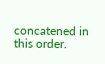concatened in this order.